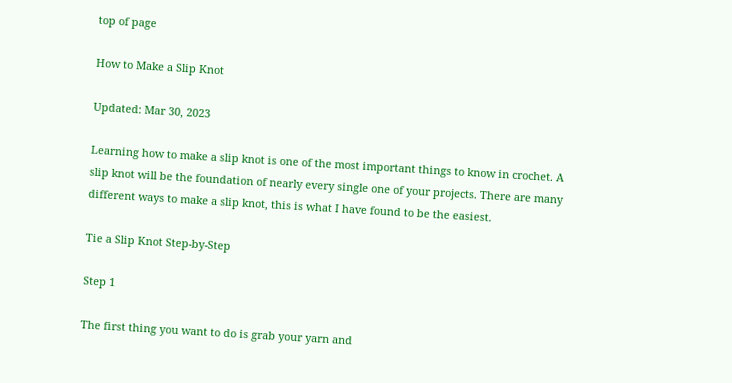top of page

How to Make a Slip Knot

Updated: Mar 30, 2023

Learning how to make a slip knot is one of the most important things to know in crochet. A slip knot will be the foundation of nearly every single one of your projects. There are many different ways to make a slip knot, this is what I have found to be the easiest.

Tie a Slip Knot Step-by-Step

Step 1

The first thing you want to do is grab your yarn and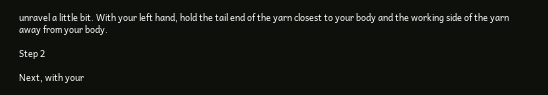unravel a little bit. With your left hand, hold the tail end of the yarn closest to your body and the working side of the yarn away from your body.

Step 2

Next, with your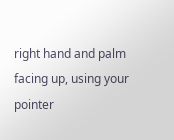right hand and palm facing up, using your pointer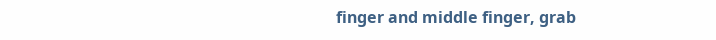finger and middle finger, grab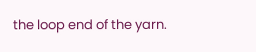the loop end of the yarn.